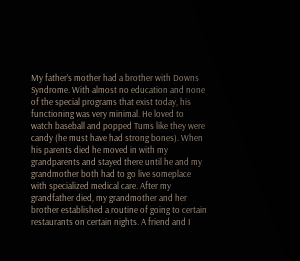My father’s mother had a brother with Downs Syndrome. With almost no education and none of the special programs that exist today, his functioning was very minimal. He loved to watch baseball and popped Tums like they were candy (he must have had strong bones). When his parents died he moved in with my grandparents and stayed there until he and my grandmother both had to go live someplace with specialized medical care. After my grandfather died, my grandmother and her brother established a routine of going to certain restaurants on certain nights. A friend and I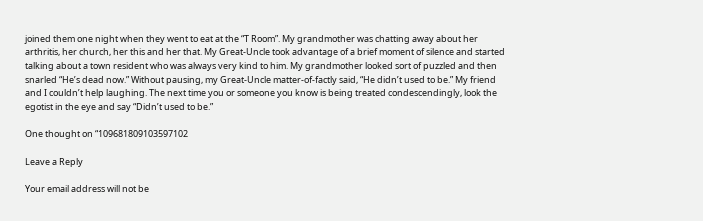joined them one night when they went to eat at the “T Room”. My grandmother was chatting away about her arthritis, her church, her this and her that. My Great-Uncle took advantage of a brief moment of silence and started talking about a town resident who was always very kind to him. My grandmother looked sort of puzzled and then snarled “He’s dead now.” Without pausing, my Great-Uncle matter-of-factly said, “He didn’t used to be.” My friend and I couldn’t help laughing. The next time you or someone you know is being treated condescendingly, look the egotist in the eye and say “Didn’t used to be.”

One thought on “109681809103597102

Leave a Reply

Your email address will not be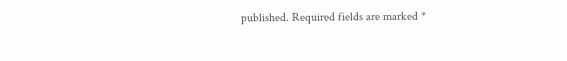published. Required fields are marked *